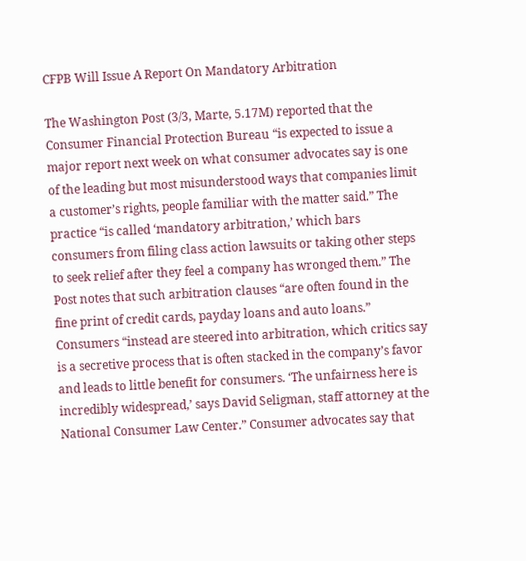CFPB Will Issue A Report On Mandatory Arbitration

The Washington Post (3/3, Marte, 5.17M) reported that the Consumer Financial Protection Bureau “is expected to issue a major report next week on what consumer advocates say is one of the leading but most misunderstood ways that companies limit a customer’s rights, people familiar with the matter said.” The practice “is called ‘mandatory arbitration,’ which bars consumers from filing class action lawsuits or taking other steps to seek relief after they feel a company has wronged them.” The Post notes that such arbitration clauses “are often found in the fine print of credit cards, payday loans and auto loans.” Consumers “instead are steered into arbitration, which critics say is a secretive process that is often stacked in the company’s favor and leads to little benefit for consumers. ‘The unfairness here is incredibly widespread,’ says David Seligman, staff attorney at the National Consumer Law Center.” Consumer advocates say that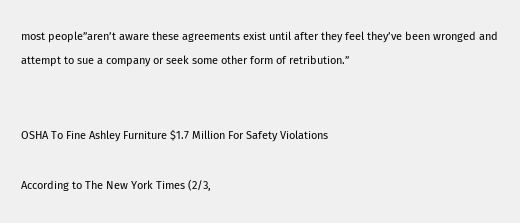most people”aren’t aware these agreements exist until after they feel they’ve been wronged and attempt to sue a company or seek some other form of retribution.”


OSHA To Fine Ashley Furniture $1.7 Million For Safety Violations

According to The New York Times (2/3,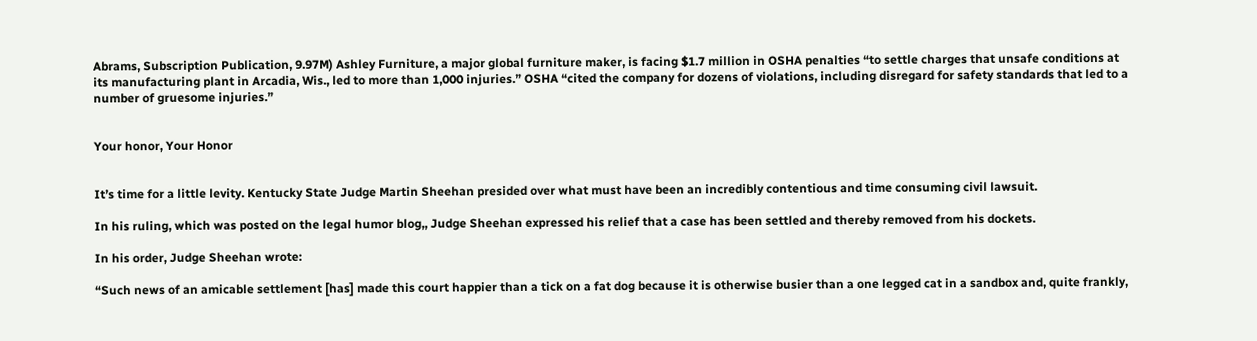Abrams, Subscription Publication, 9.97M) Ashley Furniture, a major global furniture maker, is facing $1.7 million in OSHA penalties “to settle charges that unsafe conditions at its manufacturing plant in Arcadia, Wis., led to more than 1,000 injuries.” OSHA “cited the company for dozens of violations, including disregard for safety standards that led to a number of gruesome injuries.”


Your honor, Your Honor


It’s time for a little levity. Kentucky State Judge Martin Sheehan presided over what must have been an incredibly contentious and time consuming civil lawsuit.

In his ruling, which was posted on the legal humor blog,, Judge Sheehan expressed his relief that a case has been settled and thereby removed from his dockets.

In his order, Judge Sheehan wrote:

“Such news of an amicable settlement [has] made this court happier than a tick on a fat dog because it is otherwise busier than a one legged cat in a sandbox and, quite frankly,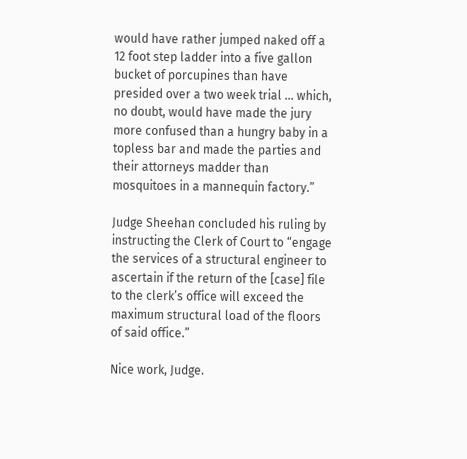would have rather jumped naked off a 12 foot step ladder into a five gallon bucket of porcupines than have presided over a two week trial … which, no doubt, would have made the jury more confused than a hungry baby in a topless bar and made the parties and their attorneys madder than mosquitoes in a mannequin factory.”

Judge Sheehan concluded his ruling by instructing the Clerk of Court to “engage the services of a structural engineer to ascertain if the return of the [case] file to the clerk’s office will exceed the maximum structural load of the floors of said office.”

Nice work, Judge.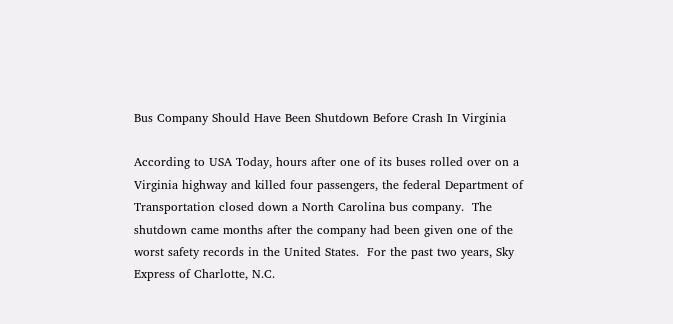Bus Company Should Have Been Shutdown Before Crash In Virginia

According to USA Today, hours after one of its buses rolled over on a Virginia highway and killed four passengers, the federal Department of Transportation closed down a North Carolina bus company.  The shutdown came months after the company had been given one of the worst safety records in the United States.  For the past two years, Sky Express of Charlotte, N.C.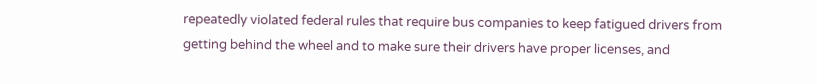repeatedly violated federal rules that require bus companies to keep fatigued drivers from getting behind the wheel and to make sure their drivers have proper licenses, and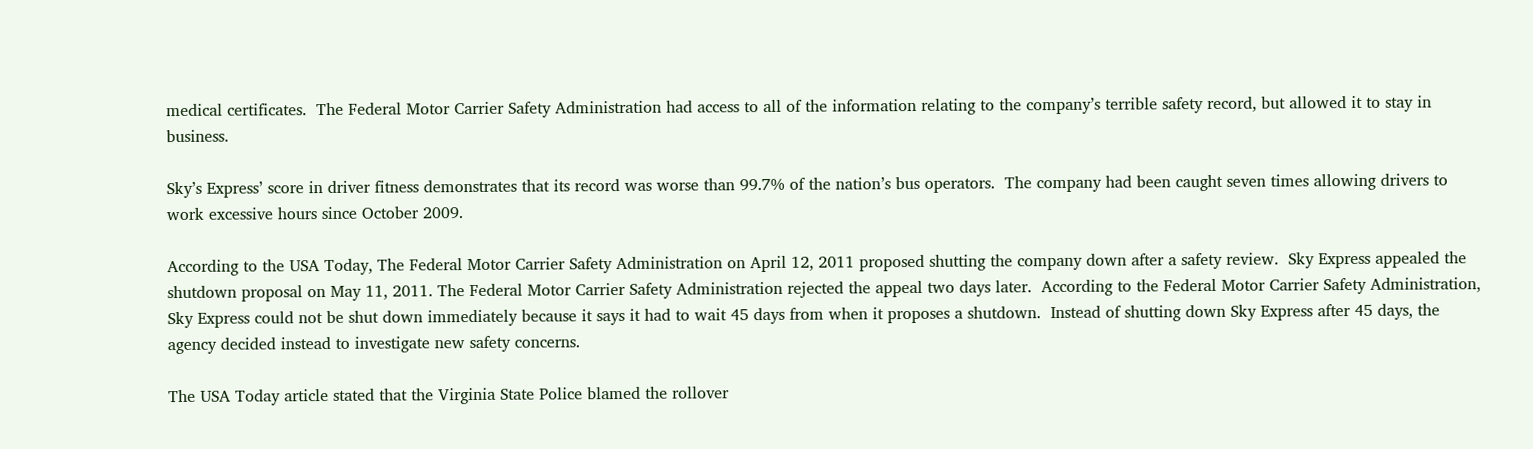medical certificates.  The Federal Motor Carrier Safety Administration had access to all of the information relating to the company’s terrible safety record, but allowed it to stay in business.

Sky’s Express’ score in driver fitness demonstrates that its record was worse than 99.7% of the nation’s bus operators.  The company had been caught seven times allowing drivers to work excessive hours since October 2009.

According to the USA Today, The Federal Motor Carrier Safety Administration on April 12, 2011 proposed shutting the company down after a safety review.  Sky Express appealed the shutdown proposal on May 11, 2011. The Federal Motor Carrier Safety Administration rejected the appeal two days later.  According to the Federal Motor Carrier Safety Administration, Sky Express could not be shut down immediately because it says it had to wait 45 days from when it proposes a shutdown.  Instead of shutting down Sky Express after 45 days, the agency decided instead to investigate new safety concerns.

The USA Today article stated that the Virginia State Police blamed the rollover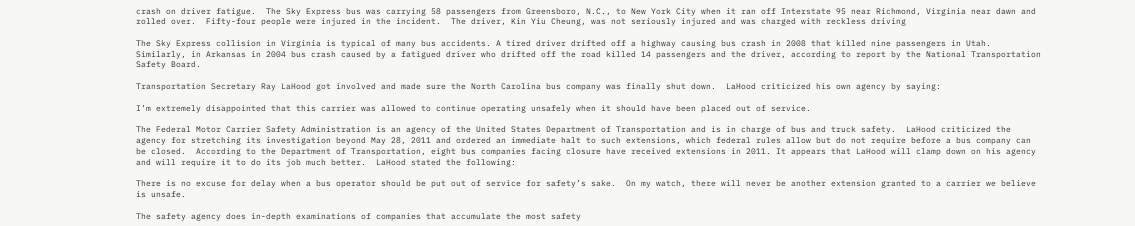crash on driver fatigue.  The Sky Express bus was carrying 58 passengers from Greensboro, N.C., to New York City when it ran off Interstate 95 near Richmond, Virginia near dawn and rolled over.  Fifty-four people were injured in the incident.  The driver, Kin Yiu Cheung, was not seriously injured and was charged with reckless driving

The Sky Express collision in Virginia is typical of many bus accidents. A tired driver drifted off a highway causing bus crash in 2008 that killed nine passengers in Utah. Similarly, in Arkansas in 2004 bus crash caused by a fatigued driver who drifted off the road killed 14 passengers and the driver, according to report by the National Transportation Safety Board.

Transportation Secretary Ray LaHood got involved and made sure the North Carolina bus company was finally shut down.  LaHood criticized his own agency by saying:

I’m extremely disappointed that this carrier was allowed to continue operating unsafely when it should have been placed out of service.

The Federal Motor Carrier Safety Administration is an agency of the United States Department of Transportation and is in charge of bus and truck safety.  LaHood criticized the agency for stretching its investigation beyond May 28, 2011 and ordered an immediate halt to such extensions, which federal rules allow but do not require before a bus company can be closed.  According to the Department of Transportation, eight bus companies facing closure have received extensions in 2011. It appears that LaHood will clamp down on his agency and will require it to do its job much better.  LaHood stated the following:

There is no excuse for delay when a bus operator should be put out of service for safety’s sake.  On my watch, there will never be another extension granted to a carrier we believe is unsafe.

The safety agency does in-depth examinations of companies that accumulate the most safety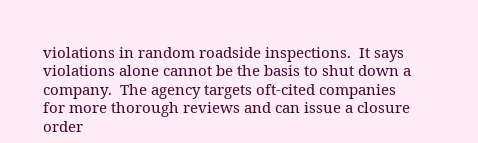violations in random roadside inspections.  It says violations alone cannot be the basis to shut down a company.  The agency targets oft-cited companies for more thorough reviews and can issue a closure order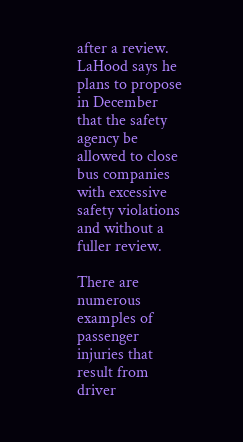after a review.  LaHood says he plans to propose in December that the safety agency be allowed to close bus companies with excessive safety violations and without a fuller review.

There are numerous examples of passenger injuries that result from driver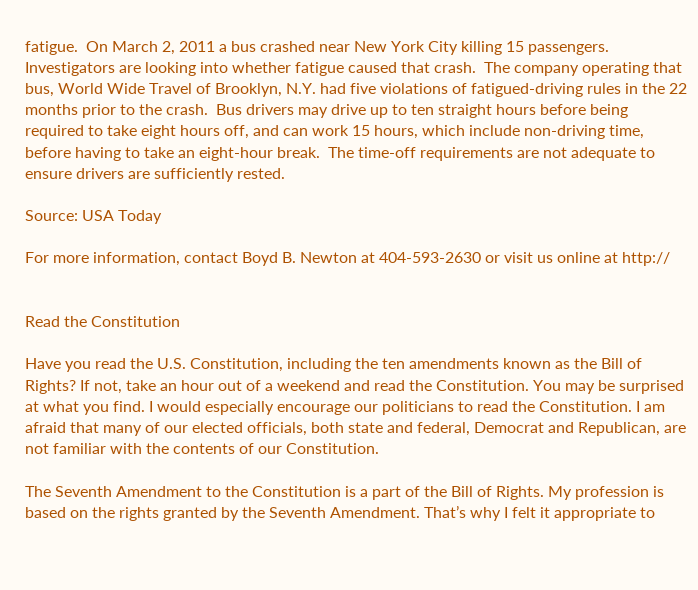fatigue.  On March 2, 2011 a bus crashed near New York City killing 15 passengers.  Investigators are looking into whether fatigue caused that crash.  The company operating that bus, World Wide Travel of Brooklyn, N.Y. had five violations of fatigued-driving rules in the 22 months prior to the crash.  Bus drivers may drive up to ten straight hours before being required to take eight hours off, and can work 15 hours, which include non-driving time, before having to take an eight-hour break.  The time-off requirements are not adequate to ensure drivers are sufficiently rested.

Source: USA Today

For more information, contact Boyd B. Newton at 404-593-2630 or visit us online at http://


Read the Constitution

Have you read the U.S. Constitution, including the ten amendments known as the Bill of Rights? If not, take an hour out of a weekend and read the Constitution. You may be surprised at what you find. I would especially encourage our politicians to read the Constitution. I am afraid that many of our elected officials, both state and federal, Democrat and Republican, are not familiar with the contents of our Constitution.

The Seventh Amendment to the Constitution is a part of the Bill of Rights. My profession is based on the rights granted by the Seventh Amendment. That’s why I felt it appropriate to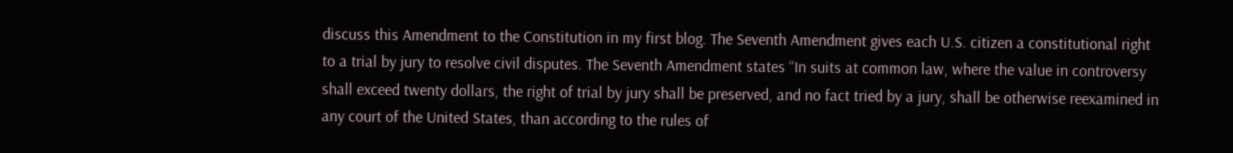discuss this Amendment to the Constitution in my first blog. The Seventh Amendment gives each U.S. citizen a constitutional right to a trial by jury to resolve civil disputes. The Seventh Amendment states “In suits at common law, where the value in controversy shall exceed twenty dollars, the right of trial by jury shall be preserved, and no fact tried by a jury, shall be otherwise reexamined in any court of the United States, than according to the rules of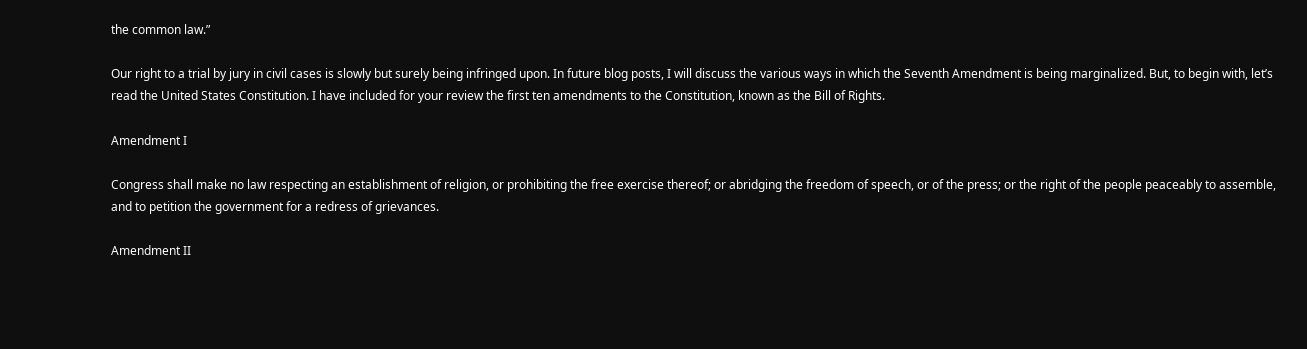the common law.”

Our right to a trial by jury in civil cases is slowly but surely being infringed upon. In future blog posts, I will discuss the various ways in which the Seventh Amendment is being marginalized. But, to begin with, let’s read the United States Constitution. I have included for your review the first ten amendments to the Constitution, known as the Bill of Rights.

Amendment I

Congress shall make no law respecting an establishment of religion, or prohibiting the free exercise thereof; or abridging the freedom of speech, or of the press; or the right of the people peaceably to assemble, and to petition the government for a redress of grievances.

Amendment II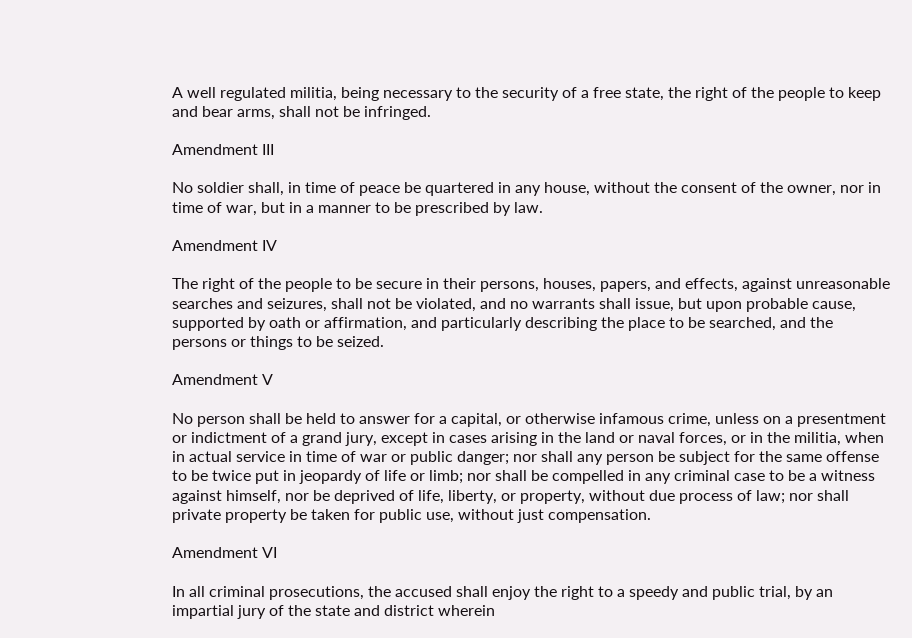A well regulated militia, being necessary to the security of a free state, the right of the people to keep and bear arms, shall not be infringed.

Amendment III

No soldier shall, in time of peace be quartered in any house, without the consent of the owner, nor in time of war, but in a manner to be prescribed by law.

Amendment IV

The right of the people to be secure in their persons, houses, papers, and effects, against unreasonable searches and seizures, shall not be violated, and no warrants shall issue, but upon probable cause, supported by oath or affirmation, and particularly describing the place to be searched, and the persons or things to be seized.

Amendment V

No person shall be held to answer for a capital, or otherwise infamous crime, unless on a presentment or indictment of a grand jury, except in cases arising in the land or naval forces, or in the militia, when in actual service in time of war or public danger; nor shall any person be subject for the same offense to be twice put in jeopardy of life or limb; nor shall be compelled in any criminal case to be a witness against himself, nor be deprived of life, liberty, or property, without due process of law; nor shall private property be taken for public use, without just compensation.

Amendment VI

In all criminal prosecutions, the accused shall enjoy the right to a speedy and public trial, by an impartial jury of the state and district wherein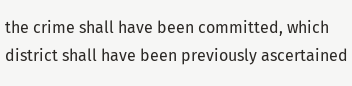the crime shall have been committed, which district shall have been previously ascertained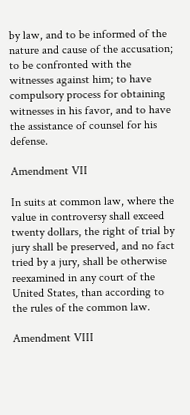by law, and to be informed of the nature and cause of the accusation; to be confronted with the witnesses against him; to have compulsory process for obtaining witnesses in his favor, and to have the assistance of counsel for his defense.

Amendment VII

In suits at common law, where the value in controversy shall exceed twenty dollars, the right of trial by jury shall be preserved, and no fact tried by a jury, shall be otherwise reexamined in any court of the United States, than according to the rules of the common law.

Amendment VIII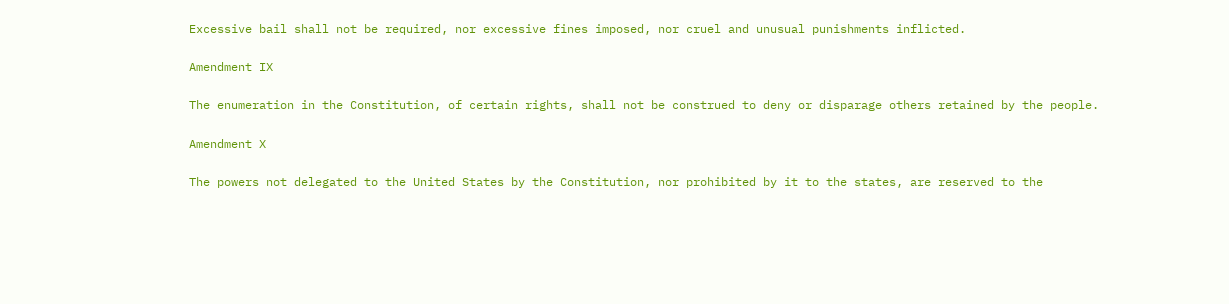Excessive bail shall not be required, nor excessive fines imposed, nor cruel and unusual punishments inflicted.

Amendment IX

The enumeration in the Constitution, of certain rights, shall not be construed to deny or disparage others retained by the people.

Amendment X

The powers not delegated to the United States by the Constitution, nor prohibited by it to the states, are reserved to the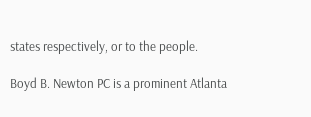states respectively, or to the people.

Boyd B. Newton PC is a prominent Atlanta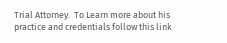Trial Attorney.  To Learn more about his practice and credentials follow this link